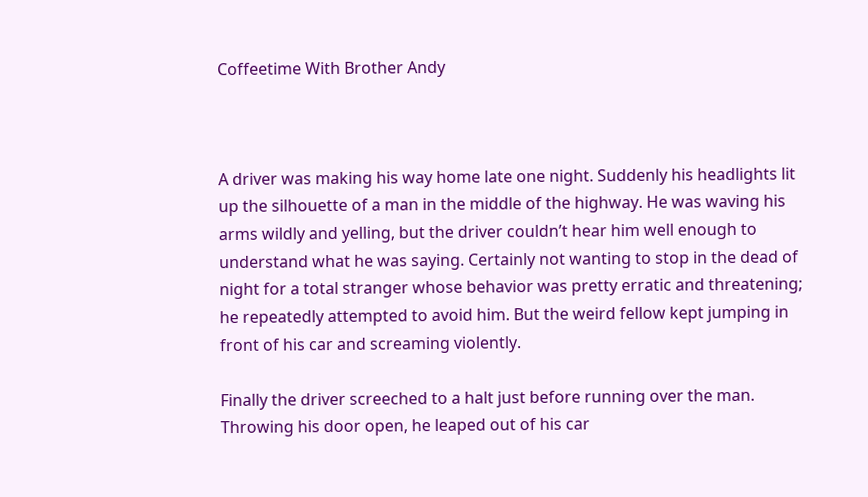Coffeetime With Brother Andy



A driver was making his way home late one night. Suddenly his headlights lit up the silhouette of a man in the middle of the highway. He was waving his arms wildly and yelling, but the driver couldn’t hear him well enough to understand what he was saying. Certainly not wanting to stop in the dead of night for a total stranger whose behavior was pretty erratic and threatening; he repeatedly attempted to avoid him. But the weird fellow kept jumping in front of his car and screaming violently.

Finally the driver screeched to a halt just before running over the man. Throwing his door open, he leaped out of his car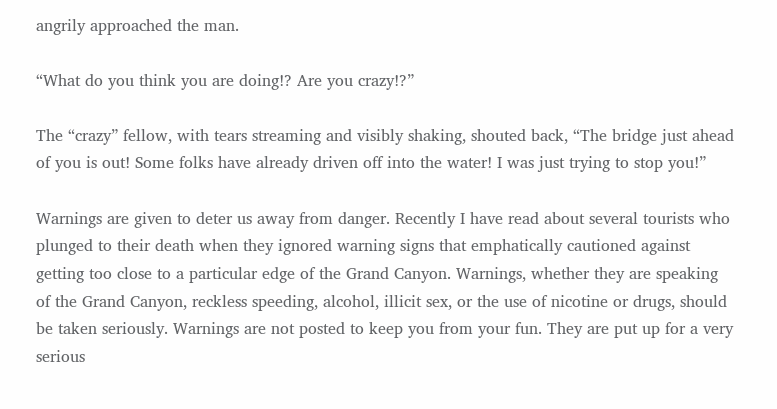angrily approached the man.

“What do you think you are doing!? Are you crazy!?”

The “crazy” fellow, with tears streaming and visibly shaking, shouted back, “The bridge just ahead of you is out! Some folks have already driven off into the water! I was just trying to stop you!”

Warnings are given to deter us away from danger. Recently I have read about several tourists who plunged to their death when they ignored warning signs that emphatically cautioned against getting too close to a particular edge of the Grand Canyon. Warnings, whether they are speaking of the Grand Canyon, reckless speeding, alcohol, illicit sex, or the use of nicotine or drugs, should be taken seriously. Warnings are not posted to keep you from your fun. They are put up for a very serious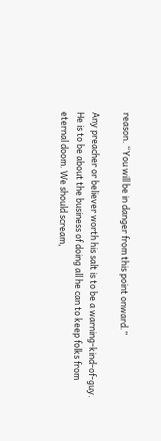reason. “You will be in danger from this point onward.”

Any preacher or believer worth his salt is to be a warning-kind-of-guy. He is to be about the business of doing all he can to keep folks from eternal doom. We should scream,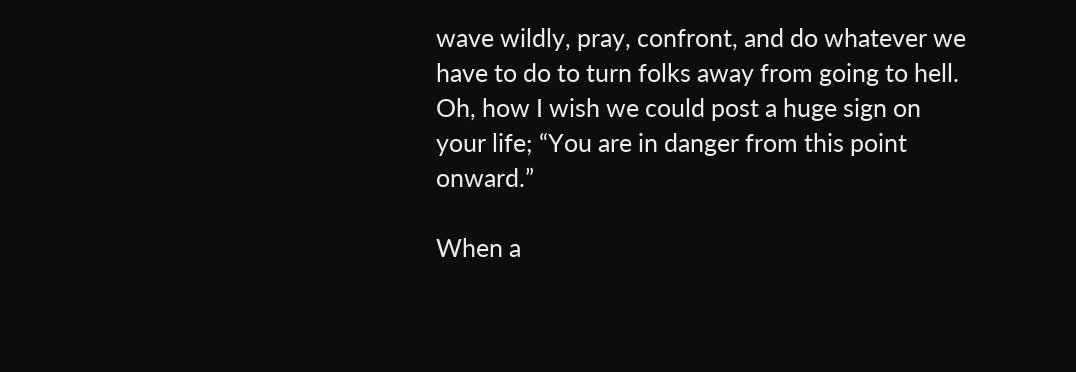wave wildly, pray, confront, and do whatever we have to do to turn folks away from going to hell. Oh, how I wish we could post a huge sign on your life; “You are in danger from this point onward.”

When a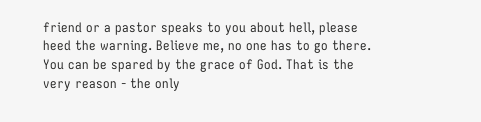friend or a pastor speaks to you about hell, please heed the warning. Believe me, no one has to go there. You can be spared by the grace of God. That is the very reason - the only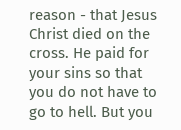reason - that Jesus Christ died on the cross. He paid for your sins so that you do not have to go to hell. But you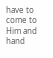have to come to Him and hand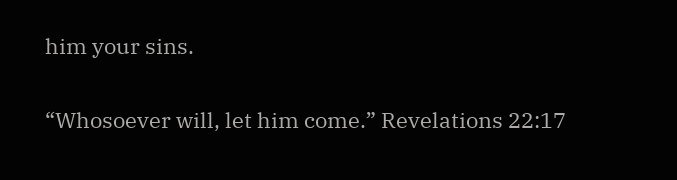him your sins.

“Whosoever will, let him come.” Revelations 22:17